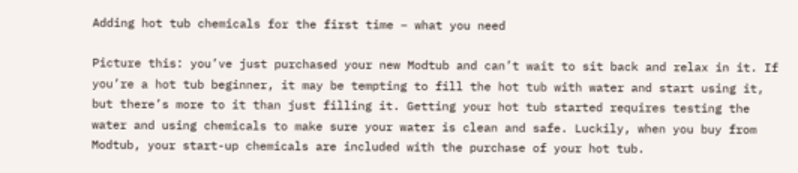Adding hot tub chemicals for the first time – what you need

Picture this: you’ve just purchased your new Modtub and can’t wait to sit back and relax in it. If you’re a hot tub beginner, it may be tempting to fill the hot tub with water and start using it, but there’s more to it than just filling it. Getting your hot tub started requires testing the water and using chemicals to make sure your water is clean and safe. Luckily, when you buy from Modtub, your start-up chemicals are included with the purchase of your hot tub.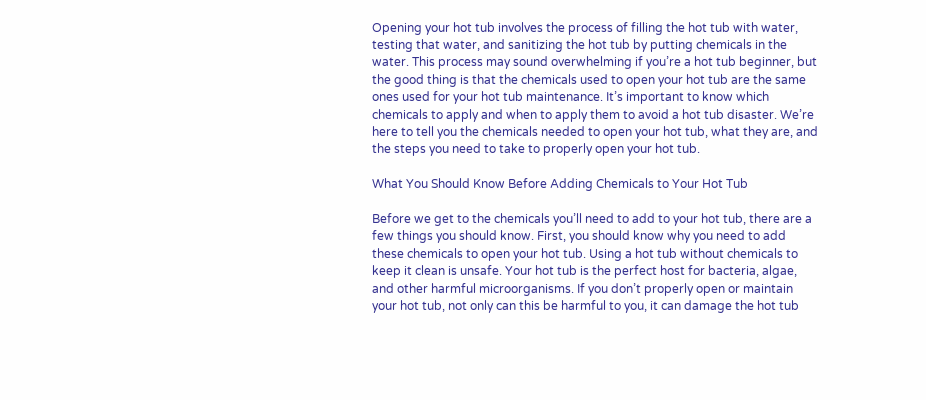Opening your hot tub involves the process of filling the hot tub with water, testing that water, and sanitizing the hot tub by putting chemicals in the water. This process may sound overwhelming if you’re a hot tub beginner, but the good thing is that the chemicals used to open your hot tub are the same ones used for your hot tub maintenance. It’s important to know which chemicals to apply and when to apply them to avoid a hot tub disaster. We’re here to tell you the chemicals needed to open your hot tub, what they are, and the steps you need to take to properly open your hot tub.

What You Should Know Before Adding Chemicals to Your Hot Tub

Before we get to the chemicals you’ll need to add to your hot tub, there are a few things you should know. First, you should know why you need to add these chemicals to open your hot tub. Using a hot tub without chemicals to keep it clean is unsafe. Your hot tub is the perfect host for bacteria, algae, and other harmful microorganisms. If you don’t properly open or maintain your hot tub, not only can this be harmful to you, it can damage the hot tub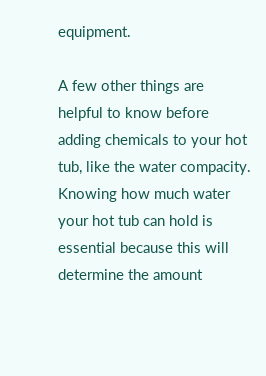equipment.

A few other things are helpful to know before adding chemicals to your hot tub, like the water compacity. Knowing how much water your hot tub can hold is essential because this will determine the amount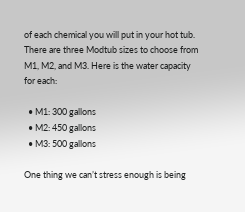of each chemical you will put in your hot tub. There are three Modtub sizes to choose from M1, M2, and M3. Here is the water capacity for each:

  • M1: 300 gallons
  • M2: 450 gallons
  • M3: 500 gallons

One thing we can’t stress enough is being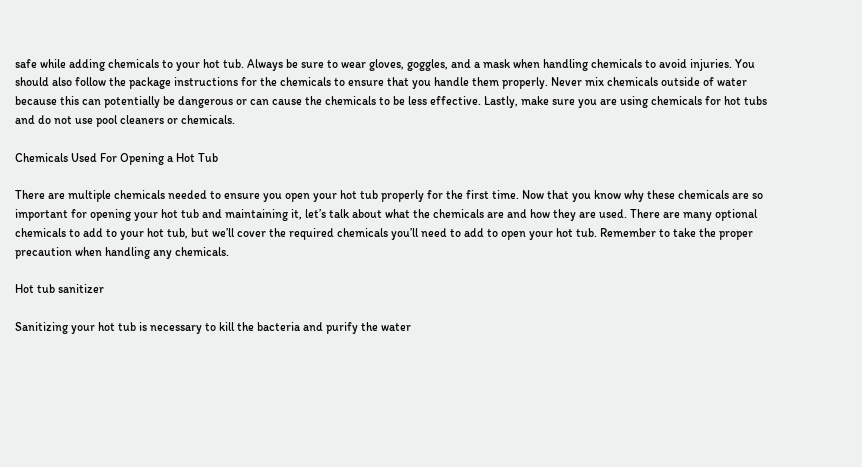safe while adding chemicals to your hot tub. Always be sure to wear gloves, goggles, and a mask when handling chemicals to avoid injuries. You should also follow the package instructions for the chemicals to ensure that you handle them properly. Never mix chemicals outside of water because this can potentially be dangerous or can cause the chemicals to be less effective. Lastly, make sure you are using chemicals for hot tubs and do not use pool cleaners or chemicals.

Chemicals Used For Opening a Hot Tub

There are multiple chemicals needed to ensure you open your hot tub properly for the first time. Now that you know why these chemicals are so important for opening your hot tub and maintaining it, let’s talk about what the chemicals are and how they are used. There are many optional chemicals to add to your hot tub, but we’ll cover the required chemicals you’ll need to add to open your hot tub. Remember to take the proper precaution when handling any chemicals.

Hot tub sanitizer

Sanitizing your hot tub is necessary to kill the bacteria and purify the water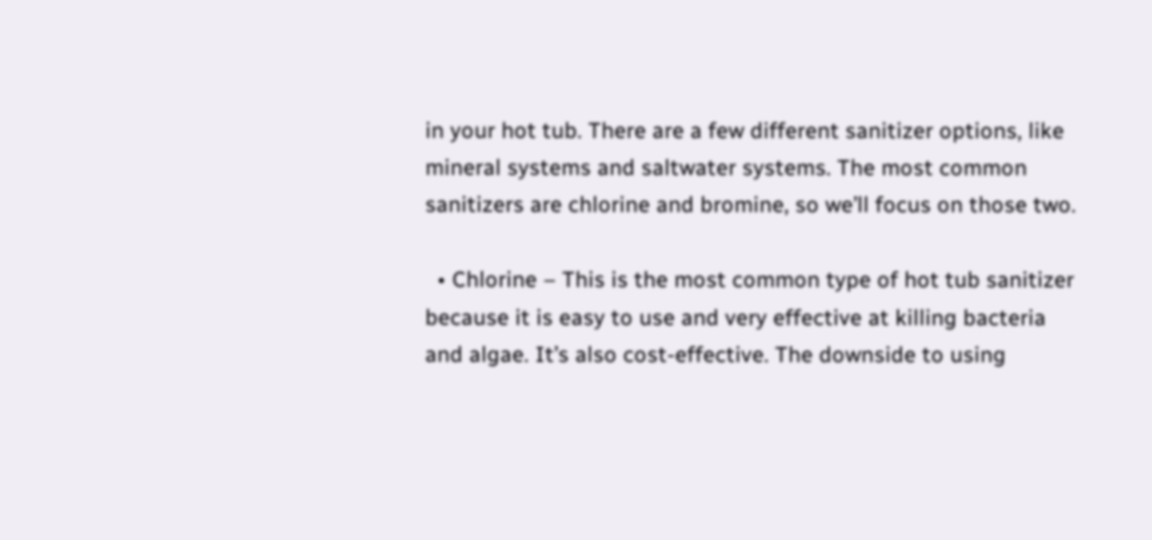in your hot tub. There are a few different sanitizer options, like mineral systems and saltwater systems. The most common sanitizers are chlorine and bromine, so we’ll focus on those two.

  • Chlorine – This is the most common type of hot tub sanitizer because it is easy to use and very effective at killing bacteria and algae. It’s also cost-effective. The downside to using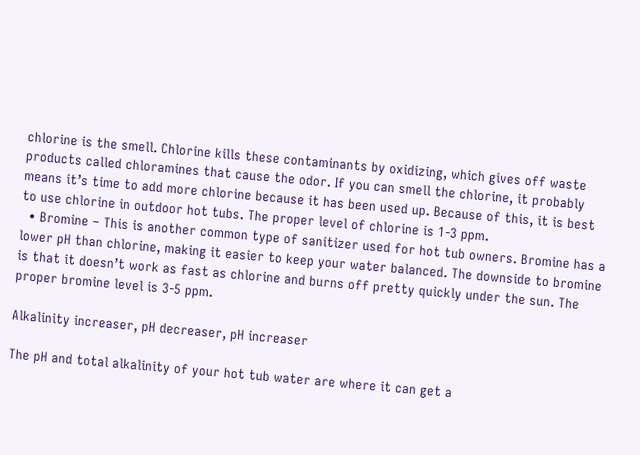chlorine is the smell. Chlorine kills these contaminants by oxidizing, which gives off waste products called chloramines that cause the odor. If you can smell the chlorine, it probably means it’s time to add more chlorine because it has been used up. Because of this, it is best to use chlorine in outdoor hot tubs. The proper level of chlorine is 1-3 ppm.
  • Bromine – This is another common type of sanitizer used for hot tub owners. Bromine has a lower pH than chlorine, making it easier to keep your water balanced. The downside to bromine is that it doesn’t work as fast as chlorine and burns off pretty quickly under the sun. The proper bromine level is 3-5 ppm.

Alkalinity increaser, pH decreaser, pH increaser

The pH and total alkalinity of your hot tub water are where it can get a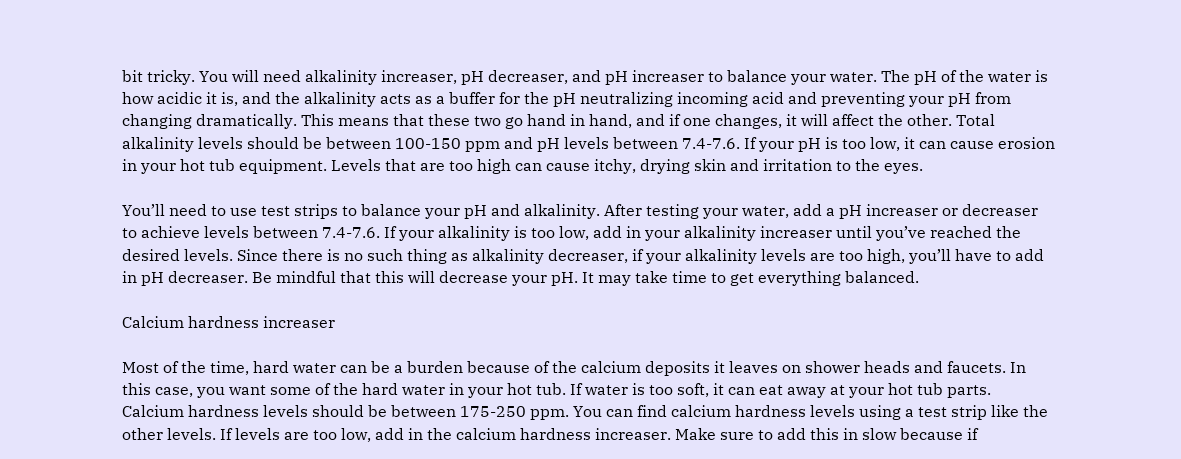bit tricky. You will need alkalinity increaser, pH decreaser, and pH increaser to balance your water. The pH of the water is how acidic it is, and the alkalinity acts as a buffer for the pH neutralizing incoming acid and preventing your pH from changing dramatically. This means that these two go hand in hand, and if one changes, it will affect the other. Total alkalinity levels should be between 100-150 ppm and pH levels between 7.4-7.6. If your pH is too low, it can cause erosion in your hot tub equipment. Levels that are too high can cause itchy, drying skin and irritation to the eyes.

You’ll need to use test strips to balance your pH and alkalinity. After testing your water, add a pH increaser or decreaser to achieve levels between 7.4-7.6. If your alkalinity is too low, add in your alkalinity increaser until you’ve reached the desired levels. Since there is no such thing as alkalinity decreaser, if your alkalinity levels are too high, you’ll have to add in pH decreaser. Be mindful that this will decrease your pH. It may take time to get everything balanced.

Calcium hardness increaser

Most of the time, hard water can be a burden because of the calcium deposits it leaves on shower heads and faucets. In this case, you want some of the hard water in your hot tub. If water is too soft, it can eat away at your hot tub parts. Calcium hardness levels should be between 175-250 ppm. You can find calcium hardness levels using a test strip like the other levels. If levels are too low, add in the calcium hardness increaser. Make sure to add this in slow because if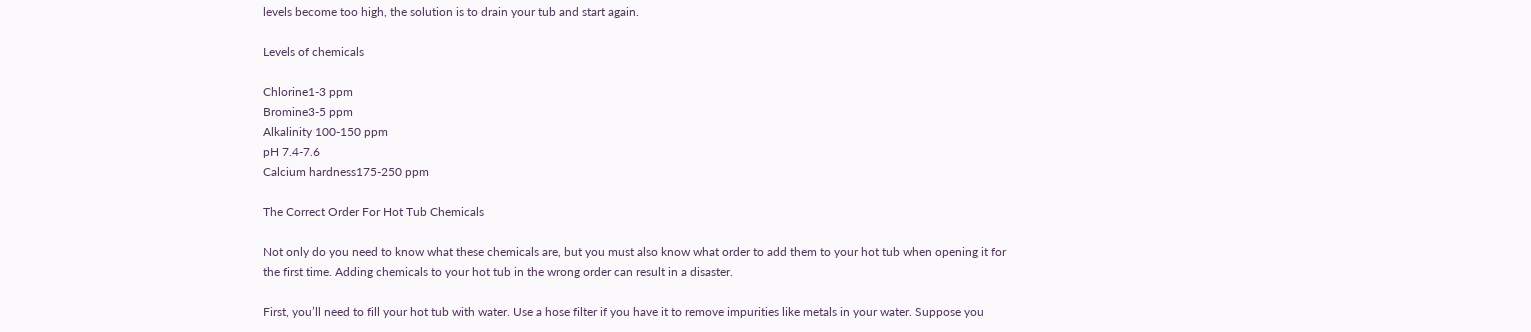levels become too high, the solution is to drain your tub and start again.

Levels of chemicals

Chlorine1-3 ppm
Bromine3-5 ppm
Alkalinity 100-150 ppm
pH 7.4-7.6
Calcium hardness175-250 ppm

The Correct Order For Hot Tub Chemicals

Not only do you need to know what these chemicals are, but you must also know what order to add them to your hot tub when opening it for the first time. Adding chemicals to your hot tub in the wrong order can result in a disaster.

First, you’ll need to fill your hot tub with water. Use a hose filter if you have it to remove impurities like metals in your water. Suppose you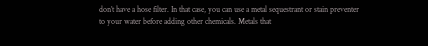don’t have a hose filter. In that case, you can use a metal sequestrant or stain preventer to your water before adding other chemicals. Metals that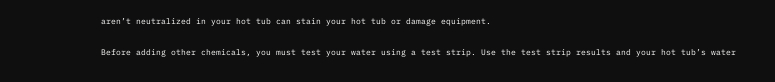aren’t neutralized in your hot tub can stain your hot tub or damage equipment.

Before adding other chemicals, you must test your water using a test strip. Use the test strip results and your hot tub’s water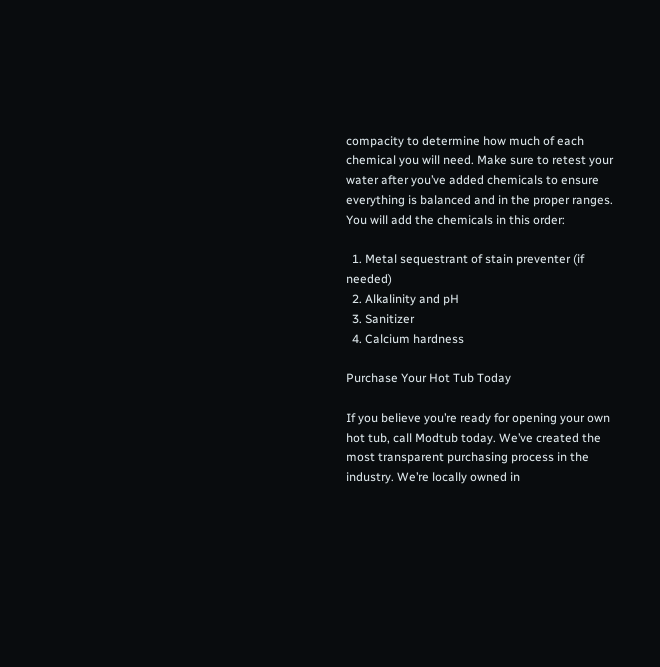compacity to determine how much of each chemical you will need. Make sure to retest your water after you’ve added chemicals to ensure everything is balanced and in the proper ranges. You will add the chemicals in this order:

  1. Metal sequestrant of stain preventer (if needed)
  2. Alkalinity and pH
  3. Sanitizer
  4. Calcium hardness

Purchase Your Hot Tub Today

If you believe you’re ready for opening your own hot tub, call Modtub today. We’ve created the most transparent purchasing process in the industry. We’re locally owned in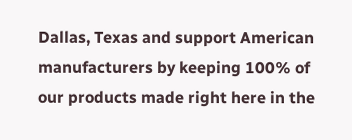Dallas, Texas and support American manufacturers by keeping 100% of our products made right here in the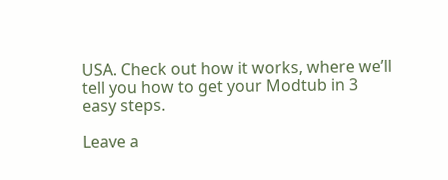USA. Check out how it works, where we’ll tell you how to get your Modtub in 3 easy steps.

Leave a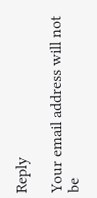Reply

Your email address will not be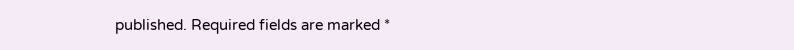published. Required fields are marked *